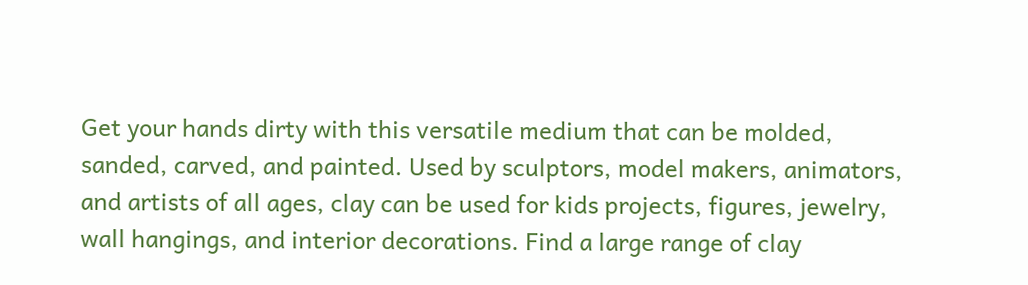Get your hands dirty with this versatile medium that can be molded, sanded, carved, and painted. Used by sculptors, model makers, animators, and artists of all ages, clay can be used for kids projects, figures, jewelry, wall hangings, and interior decorations. Find a large range of clay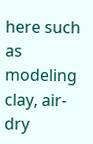here such as modeling clay, air-dry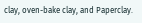clay, oven-bake clay, and Paperclay.